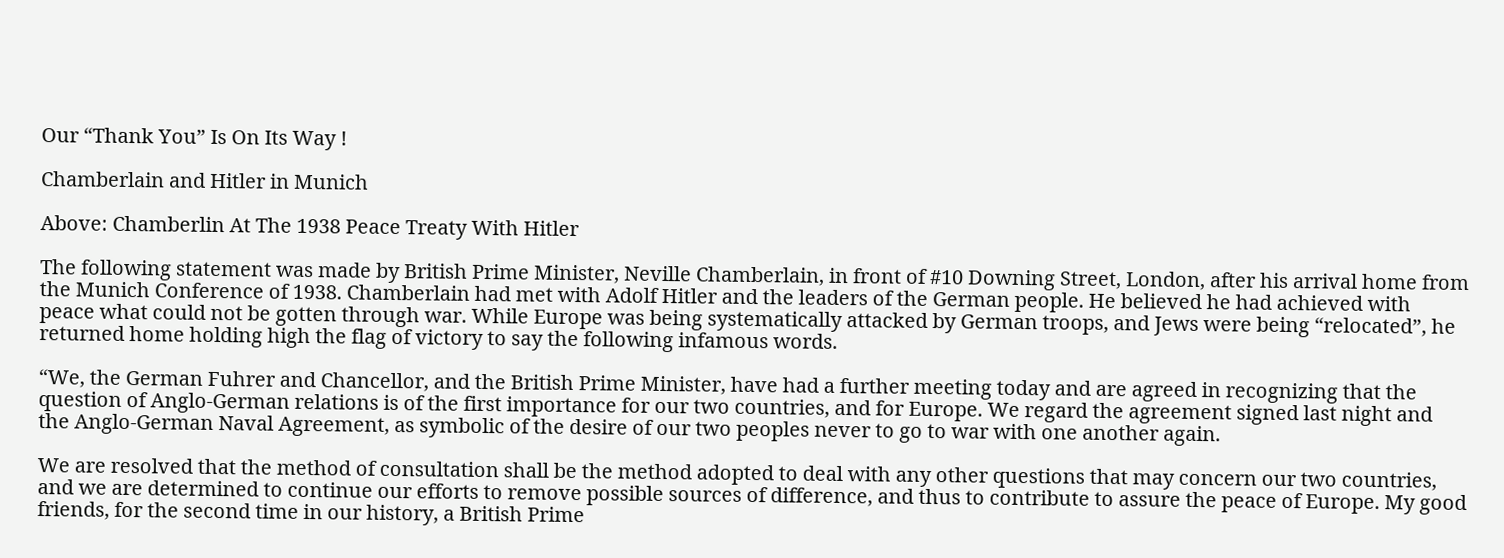Our “Thank You” Is On Its Way !

Chamberlain and Hitler in Munich

Above: Chamberlin At The 1938 Peace Treaty With Hitler

The following statement was made by British Prime Minister, Neville Chamberlain, in front of #10 Downing Street, London, after his arrival home from the Munich Conference of 1938. Chamberlain had met with Adolf Hitler and the leaders of the German people. He believed he had achieved with peace what could not be gotten through war. While Europe was being systematically attacked by German troops, and Jews were being “relocated”, he returned home holding high the flag of victory to say the following infamous words.

“We, the German Fuhrer and Chancellor, and the British Prime Minister, have had a further meeting today and are agreed in recognizing that the question of Anglo-German relations is of the first importance for our two countries, and for Europe. We regard the agreement signed last night and the Anglo-German Naval Agreement, as symbolic of the desire of our two peoples never to go to war with one another again.

We are resolved that the method of consultation shall be the method adopted to deal with any other questions that may concern our two countries, and we are determined to continue our efforts to remove possible sources of difference, and thus to contribute to assure the peace of Europe. My good friends, for the second time in our history, a British Prime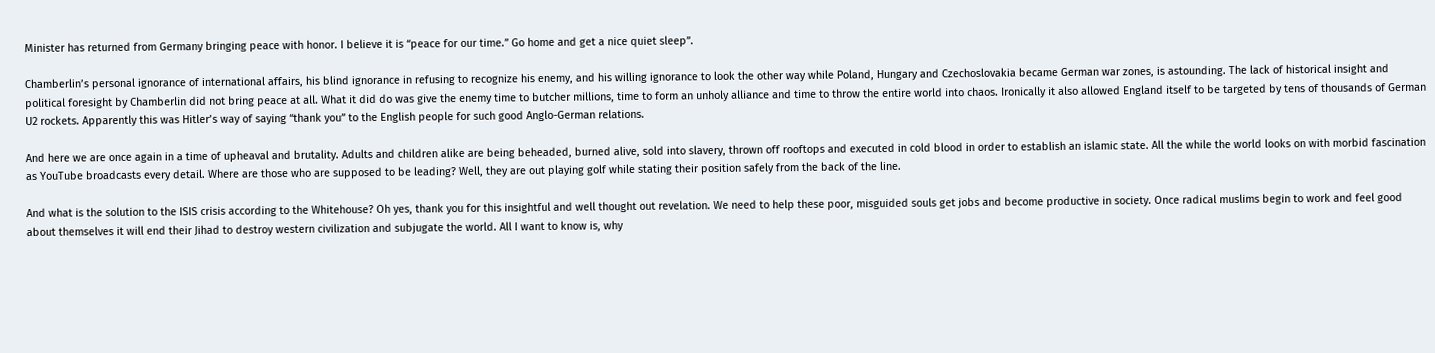Minister has returned from Germany bringing peace with honor. I believe it is “peace for our time.” Go home and get a nice quiet sleep”.

Chamberlin’s personal ignorance of international affairs, his blind ignorance in refusing to recognize his enemy, and his willing ignorance to look the other way while Poland, Hungary and Czechoslovakia became German war zones, is astounding. The lack of historical insight and political foresight by Chamberlin did not bring peace at all. What it did do was give the enemy time to butcher millions, time to form an unholy alliance and time to throw the entire world into chaos. Ironically it also allowed England itself to be targeted by tens of thousands of German U2 rockets. Apparently this was Hitler’s way of saying “thank you” to the English people for such good Anglo-German relations.

And here we are once again in a time of upheaval and brutality. Adults and children alike are being beheaded, burned alive, sold into slavery, thrown off rooftops and executed in cold blood in order to establish an islamic state. All the while the world looks on with morbid fascination as YouTube broadcasts every detail. Where are those who are supposed to be leading? Well, they are out playing golf while stating their position safely from the back of the line.

And what is the solution to the ISIS crisis according to the Whitehouse? Oh yes, thank you for this insightful and well thought out revelation. We need to help these poor, misguided souls get jobs and become productive in society. Once radical muslims begin to work and feel good about themselves it will end their Jihad to destroy western civilization and subjugate the world. All I want to know is, why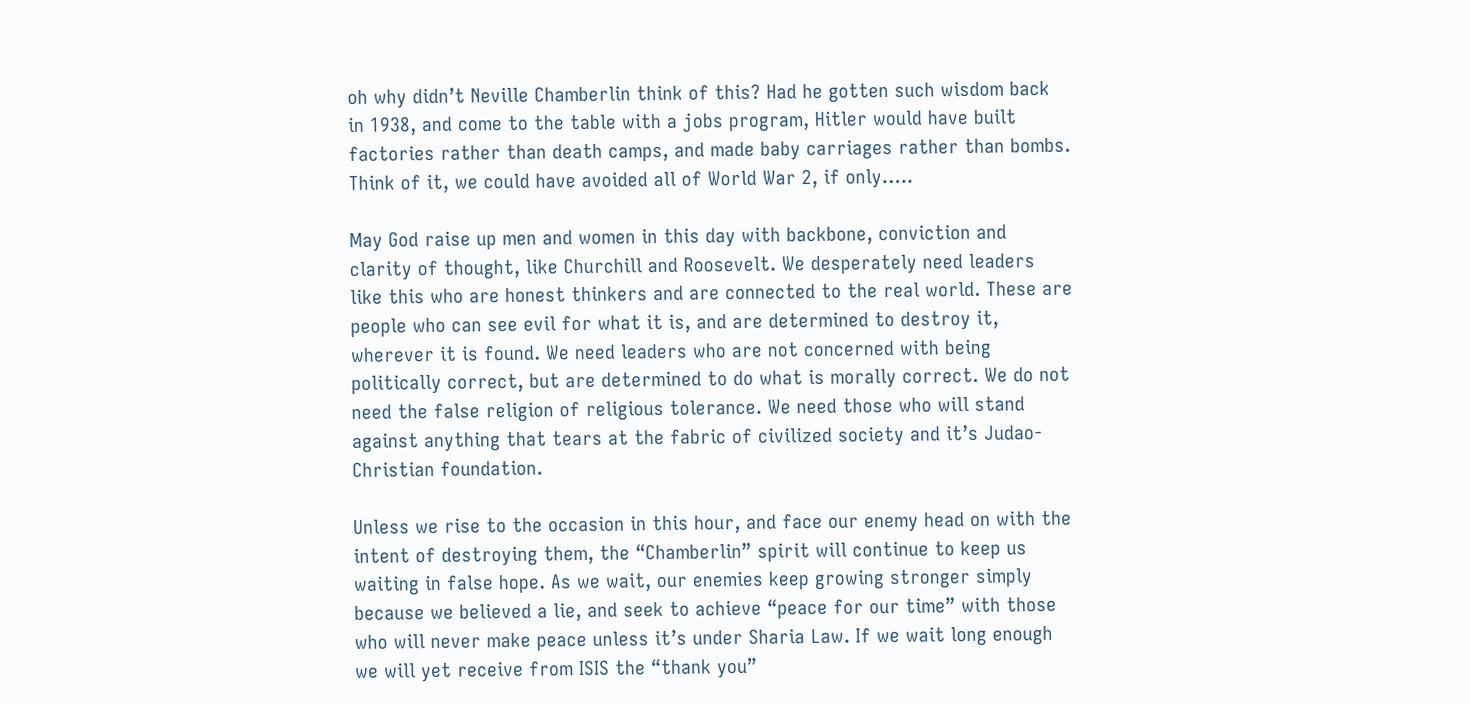oh why didn’t Neville Chamberlin think of this? Had he gotten such wisdom back in 1938, and come to the table with a jobs program, Hitler would have built factories rather than death camps, and made baby carriages rather than bombs. Think of it, we could have avoided all of World War 2, if only…..

May God raise up men and women in this day with backbone, conviction and clarity of thought, like Churchill and Roosevelt. We desperately need leaders like this who are honest thinkers and are connected to the real world. These are people who can see evil for what it is, and are determined to destroy it, wherever it is found. We need leaders who are not concerned with being politically correct, but are determined to do what is morally correct. We do not need the false religion of religious tolerance. We need those who will stand against anything that tears at the fabric of civilized society and it’s Judao-Christian foundation.

Unless we rise to the occasion in this hour, and face our enemy head on with the intent of destroying them, the “Chamberlin” spirit will continue to keep us waiting in false hope. As we wait, our enemies keep growing stronger simply because we believed a lie, and seek to achieve “peace for our time” with those who will never make peace unless it’s under Sharia Law. If we wait long enough we will yet receive from ISIS the “thank you”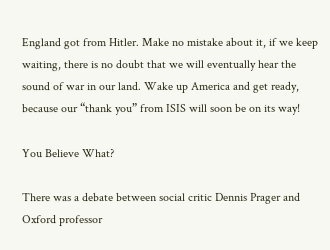England got from Hitler. Make no mistake about it, if we keep waiting, there is no doubt that we will eventually hear the sound of war in our land. Wake up America and get ready, because our “thank you” from ISIS will soon be on its way!

You Believe What?

There was a debate between social critic Dennis Prager and Oxford professor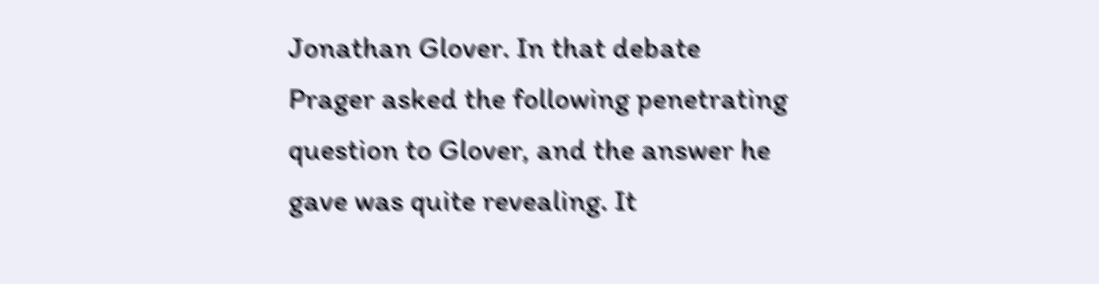Jonathan Glover. In that debate Prager asked the following penetrating question to Glover, and the answer he gave was quite revealing. It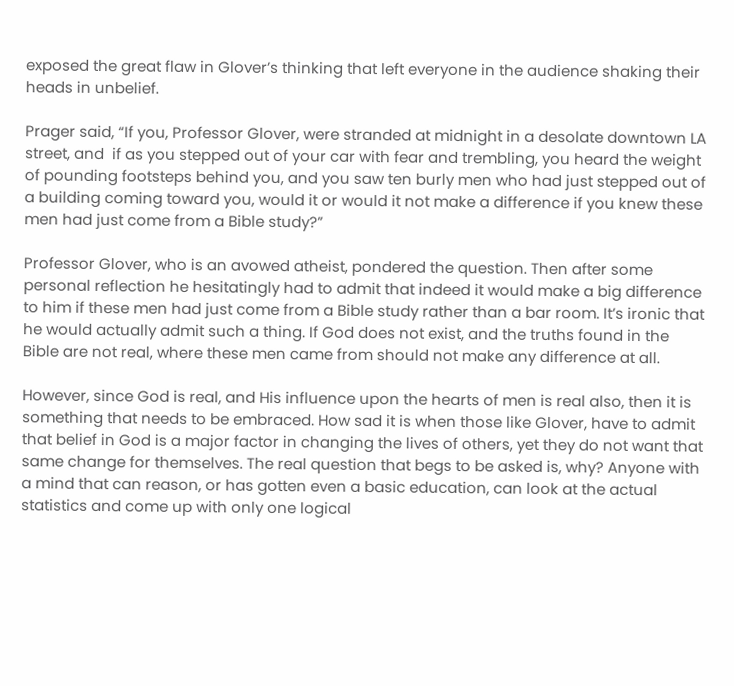exposed the great flaw in Glover’s thinking that left everyone in the audience shaking their heads in unbelief.

Prager said, “If you, Professor Glover, were stranded at midnight in a desolate downtown LA street, and  if as you stepped out of your car with fear and trembling, you heard the weight of pounding footsteps behind you, and you saw ten burly men who had just stepped out of a building coming toward you, would it or would it not make a difference if you knew these men had just come from a Bible study?”

Professor Glover, who is an avowed atheist, pondered the question. Then after some personal reflection he hesitatingly had to admit that indeed it would make a big difference to him if these men had just come from a Bible study rather than a bar room. It’s ironic that he would actually admit such a thing. If God does not exist, and the truths found in the Bible are not real, where these men came from should not make any difference at all.

However, since God is real, and His influence upon the hearts of men is real also, then it is something that needs to be embraced. How sad it is when those like Glover, have to admit that belief in God is a major factor in changing the lives of others, yet they do not want that same change for themselves. The real question that begs to be asked is, why? Anyone with a mind that can reason, or has gotten even a basic education, can look at the actual statistics and come up with only one logical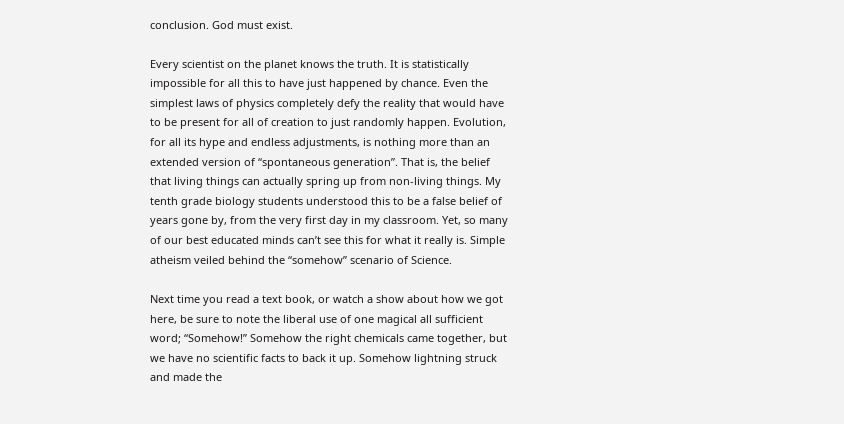conclusion. God must exist.

Every scientist on the planet knows the truth. It is statistically impossible for all this to have just happened by chance. Even the simplest laws of physics completely defy the reality that would have to be present for all of creation to just randomly happen. Evolution, for all its hype and endless adjustments, is nothing more than an extended version of “spontaneous generation”. That is, the belief that living things can actually spring up from non-living things. My tenth grade biology students understood this to be a false belief of years gone by, from the very first day in my classroom. Yet, so many of our best educated minds can’t see this for what it really is. Simple atheism veiled behind the “somehow” scenario of Science.

Next time you read a text book, or watch a show about how we got here, be sure to note the liberal use of one magical all sufficient word; “Somehow!” Somehow the right chemicals came together, but we have no scientific facts to back it up. Somehow lightning struck and made the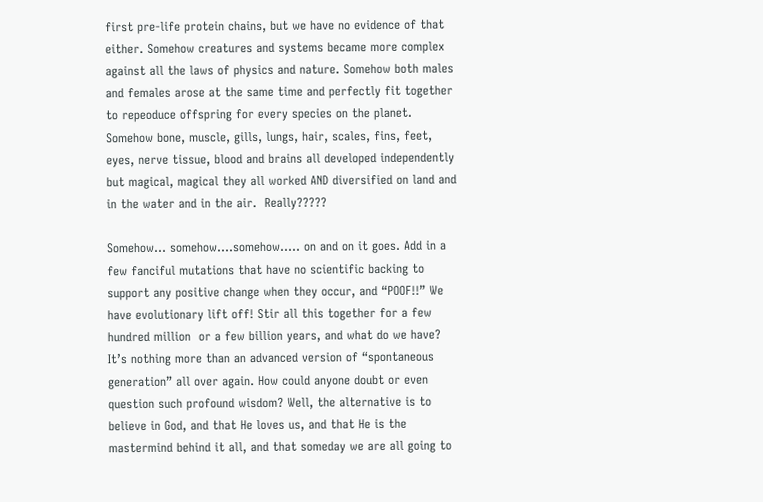first pre-life protein chains, but we have no evidence of that either. Somehow creatures and systems became more complex against all the laws of physics and nature. Somehow both males and females arose at the same time and perfectly fit together to repeoduce offspring for every species on the planet. Somehow bone, muscle, gills, lungs, hair, scales, fins, feet, eyes, nerve tissue, blood and brains all developed independently but magical, magical they all worked AND diversified on land and in the water and in the air.  Really?????

Somehow… somehow….somehow….. on and on it goes. Add in a few fanciful mutations that have no scientific backing to support any positive change when they occur, and “POOF!!” We have evolutionary lift off! Stir all this together for a few hundred million  or a few billion years, and what do we have? It’s nothing more than an advanced version of “spontaneous generation” all over again. How could anyone doubt or even question such profound wisdom? Well, the alternative is to believe in God, and that He loves us, and that He is the mastermind behind it all, and that someday we are all going to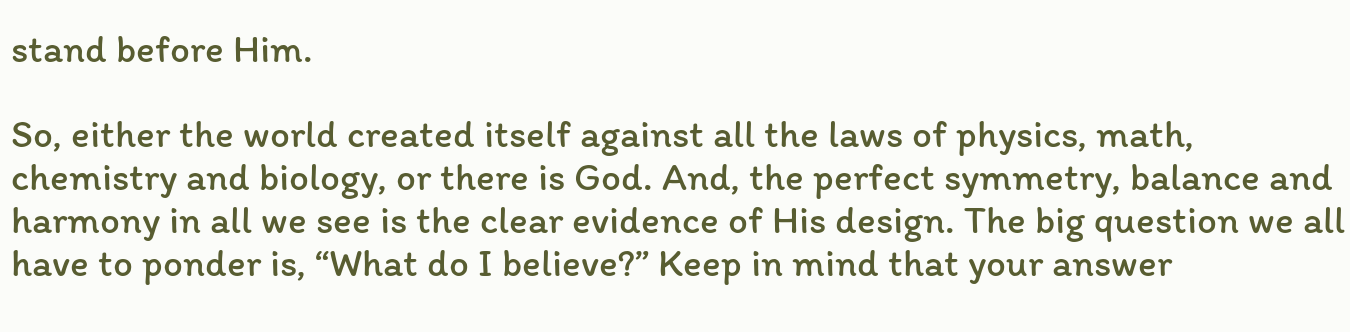stand before Him.

So, either the world created itself against all the laws of physics, math, chemistry and biology, or there is God. And, the perfect symmetry, balance and harmony in all we see is the clear evidence of His design. The big question we all have to ponder is, “What do I believe?” Keep in mind that your answer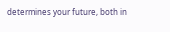determines your future, both in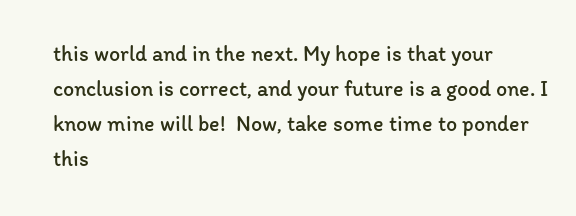this world and in the next. My hope is that your conclusion is correct, and your future is a good one. I know mine will be!  Now, take some time to ponder this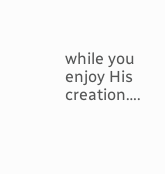while you enjoy His creation….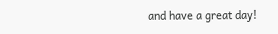and have a great day!